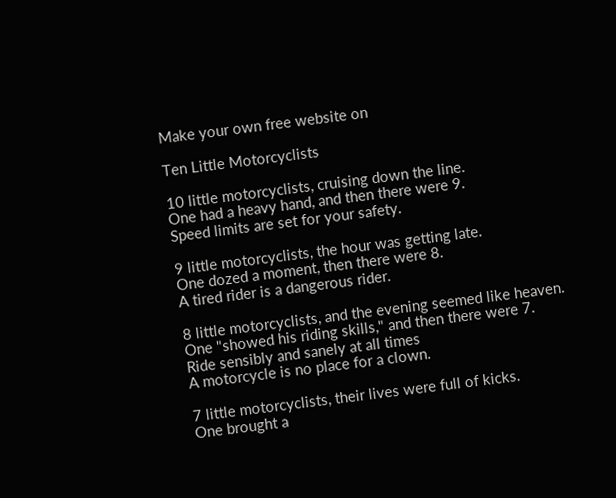Make your own free website on

Ten Little Motorcyclists

10 little motorcyclists, cruising down the line.
One had a heavy hand, and then there were 9.
Speed limits are set for your safety.

9 little motorcyclists, the hour was getting late.
One dozed a moment, then there were 8.
A tired rider is a dangerous rider.

8 little motorcyclists, and the evening seemed like heaven.
One "showed his riding skills," and then there were 7.
Ride sensibly and sanely at all times
A motorcycle is no place for a clown.

7 little motorcyclists, their lives were full of kicks.
One brought a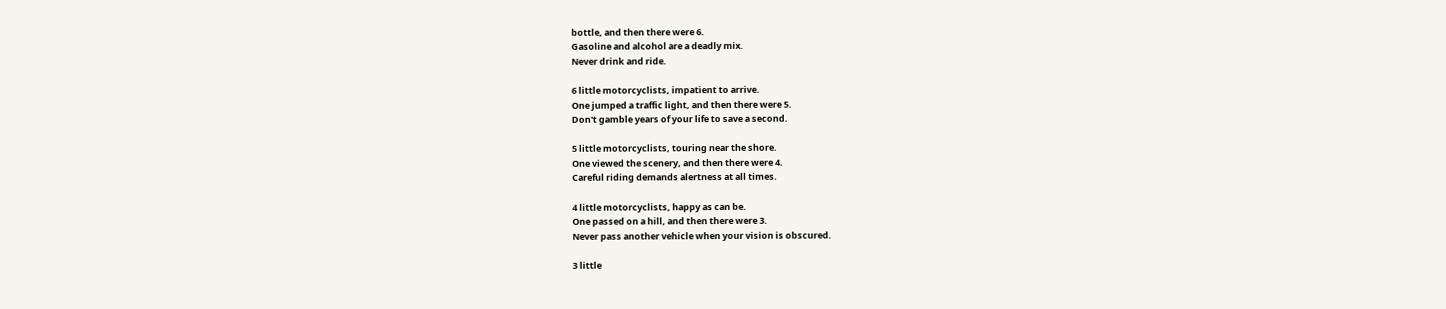bottle, and then there were 6.
Gasoline and alcohol are a deadly mix.
Never drink and ride.

6 little motorcyclists, impatient to arrive.
One jumped a traffic light, and then there were 5.
Don't gamble years of your life to save a second.

5 little motorcyclists, touring near the shore.
One viewed the scenery, and then there were 4.
Careful riding demands alertness at all times.

4 little motorcyclists, happy as can be.
One passed on a hill, and then there were 3.
Never pass another vehicle when your vision is obscured.

3 little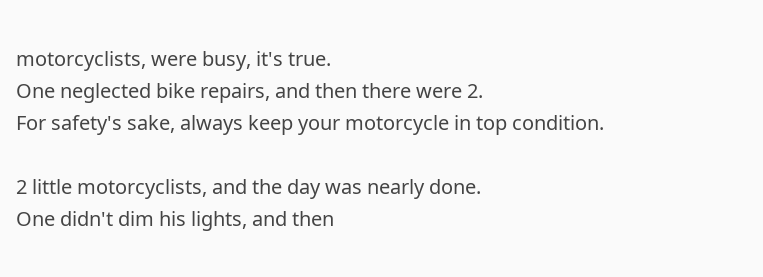motorcyclists, were busy, it's true.
One neglected bike repairs, and then there were 2.
For safety's sake, always keep your motorcycle in top condition.

2 little motorcyclists, and the day was nearly done.
One didn't dim his lights, and then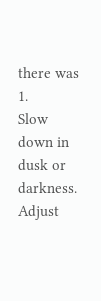there was 1.
Slow down in dusk or darkness.
Adjust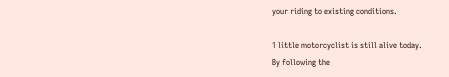your riding to existing conditions.

1 little motorcyclist is still alive today.
By following the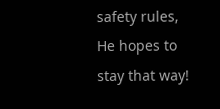safety rules,
He hopes to stay that way!